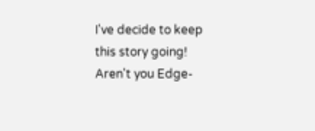I've decide to keep this story going! Aren't you Edge-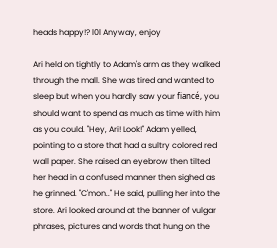heads happy!? l0l Anyway, enjoy

Ari held on tightly to Adam's arm as they walked through the mall. She was tired and wanted to sleep but when you hardly saw your fiancé, you should want to spend as much as time with him as you could. "Hey, Ari! Look!" Adam yelled, pointing to a store that had a sultry colored red wall paper. She raised an eyebrow then tilted her head in a confused manner then sighed as he grinned. "C'mon.." He said, pulling her into the store. Ari looked around at the banner of vulgar phrases, pictures and words that hung on the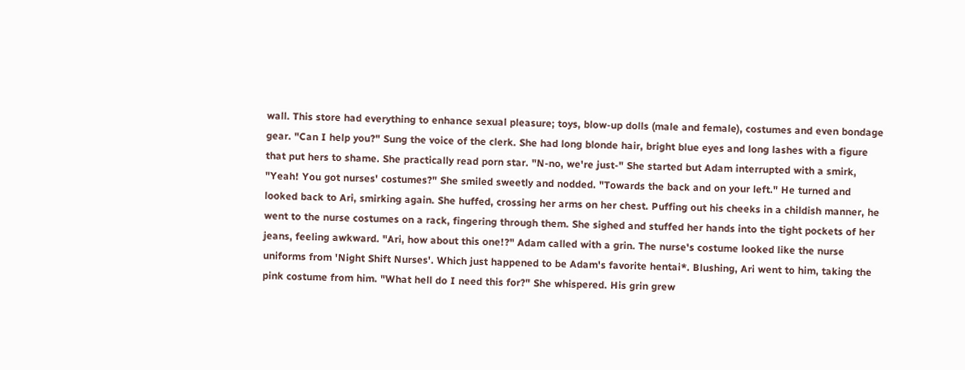wall. This store had everything to enhance sexual pleasure; toys, blow-up dolls (male and female), costumes and even bondage gear. "Can I help you?" Sung the voice of the clerk. She had long blonde hair, bright blue eyes and long lashes with a figure that put hers to shame. She practically read porn star. "N-no, we're just-" She started but Adam interrupted with a smirk, "Yeah! You got nurses' costumes?" She smiled sweetly and nodded. "Towards the back and on your left." He turned and looked back to Ari, smirking again. She huffed, crossing her arms on her chest. Puffing out his cheeks in a childish manner, he went to the nurse costumes on a rack, fingering through them. She sighed and stuffed her hands into the tight pockets of her jeans, feeling awkward. "Ari, how about this one!?" Adam called with a grin. The nurse's costume looked like the nurse uniforms from 'Night Shift Nurses'. Which just happened to be Adam's favorite hentai*. Blushing, Ari went to him, taking the pink costume from him. "What hell do I need this for?" She whispered. His grin grew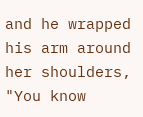and he wrapped his arm around her shoulders, "You know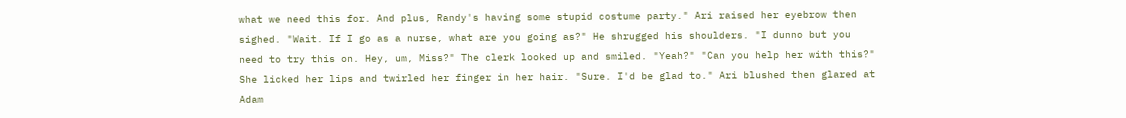what we need this for. And plus, Randy's having some stupid costume party." Ari raised her eyebrow then sighed. "Wait. If I go as a nurse, what are you going as?" He shrugged his shoulders. "I dunno but you need to try this on. Hey, um, Miss?" The clerk looked up and smiled. "Yeah?" "Can you help her with this?" She licked her lips and twirled her finger in her hair. "Sure. I'd be glad to." Ari blushed then glared at Adam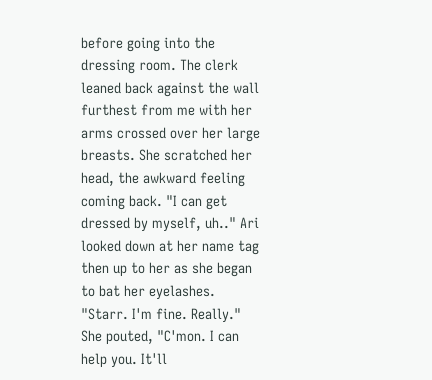before going into the dressing room. The clerk leaned back against the wall furthest from me with her arms crossed over her large breasts. She scratched her head, the awkward feeling coming back. "I can get dressed by myself, uh.." Ari looked down at her name tag then up to her as she began to bat her eyelashes. "Starr. I'm fine. Really." She pouted, "C'mon. I can help you. It'll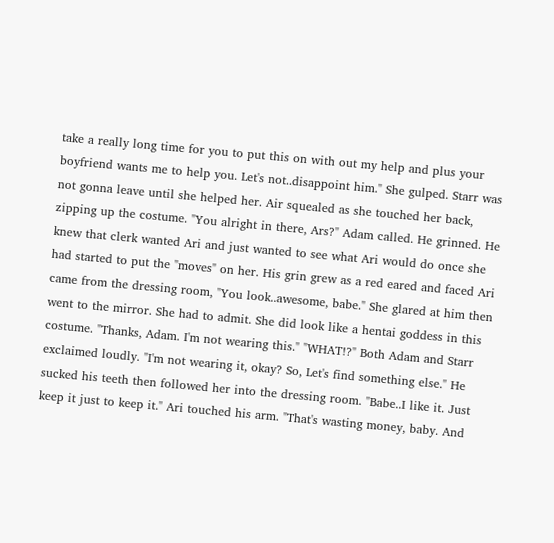take a really long time for you to put this on with out my help and plus your boyfriend wants me to help you. Let's not..disappoint him." She gulped. Starr was not gonna leave until she helped her. Air squealed as she touched her back, zipping up the costume. "You alright in there, Ars?" Adam called. He grinned. He knew that clerk wanted Ari and just wanted to see what Ari would do once she had started to put the "moves" on her. His grin grew as a red eared and faced Ari came from the dressing room, "You look..awesome, babe." She glared at him then went to the mirror. She had to admit. She did look like a hentai goddess in this costume. "Thanks, Adam. I'm not wearing this." "WHAT!?" Both Adam and Starr exclaimed loudly. "I'm not wearing it, okay? So, Let's find something else." He sucked his teeth then followed her into the dressing room. "Babe..I like it. Just keep it just to keep it." Ari touched his arm. "That's wasting money, baby. And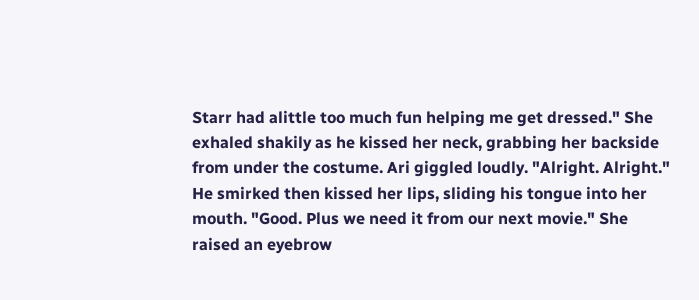Starr had alittle too much fun helping me get dressed." She exhaled shakily as he kissed her neck, grabbing her backside from under the costume. Ari giggled loudly. "Alright. Alright." He smirked then kissed her lips, sliding his tongue into her mouth. "Good. Plus we need it from our next movie." She raised an eyebrow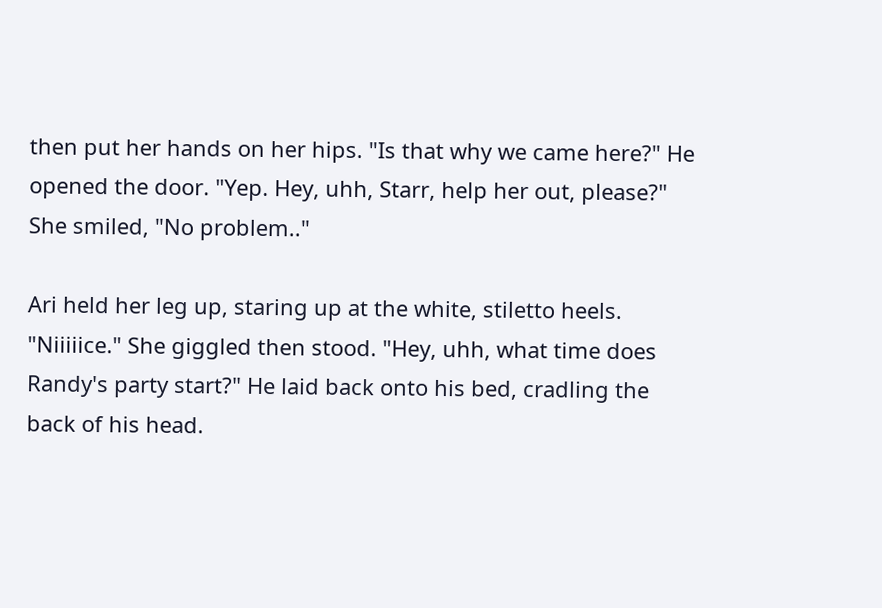then put her hands on her hips. "Is that why we came here?" He opened the door. "Yep. Hey, uhh, Starr, help her out, please?" She smiled, "No problem.."

Ari held her leg up, staring up at the white, stiletto heels. "Niiiiice." She giggled then stood. "Hey, uhh, what time does Randy's party start?" He laid back onto his bed, cradling the back of his head.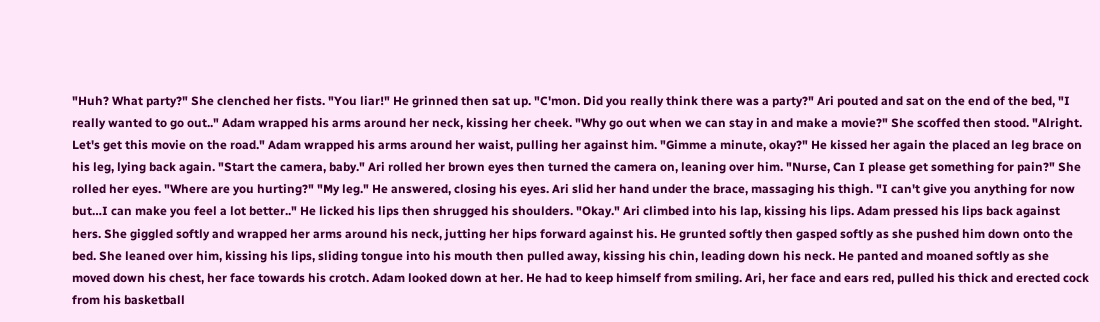"Huh? What party?" She clenched her fists. "You liar!" He grinned then sat up. "C'mon. Did you really think there was a party?" Ari pouted and sat on the end of the bed, "I really wanted to go out.." Adam wrapped his arms around her neck, kissing her cheek. "Why go out when we can stay in and make a movie?" She scoffed then stood. "Alright. Let's get this movie on the road." Adam wrapped his arms around her waist, pulling her against him. "Gimme a minute, okay?" He kissed her again the placed an leg brace on his leg, lying back again. "Start the camera, baby." Ari rolled her brown eyes then turned the camera on, leaning over him. "Nurse, Can I please get something for pain?" She rolled her eyes. "Where are you hurting?" "My leg." He answered, closing his eyes. Ari slid her hand under the brace, massaging his thigh. "I can't give you anything for now but…I can make you feel a lot better.." He licked his lips then shrugged his shoulders. "Okay." Ari climbed into his lap, kissing his lips. Adam pressed his lips back against hers. She giggled softly and wrapped her arms around his neck, jutting her hips forward against his. He grunted softly then gasped softly as she pushed him down onto the bed. She leaned over him, kissing his lips, sliding tongue into his mouth then pulled away, kissing his chin, leading down his neck. He panted and moaned softly as she moved down his chest, her face towards his crotch. Adam looked down at her. He had to keep himself from smiling. Ari, her face and ears red, pulled his thick and erected cock from his basketball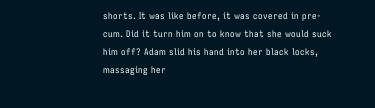shorts. It was like before, it was covered in pre-cum. Did it turn him on to know that she would suck him off? Adam slid his hand into her black locks, massaging her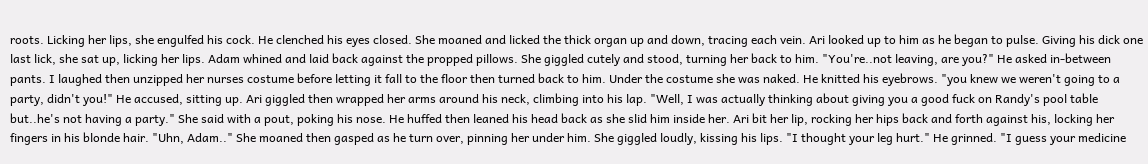roots. Licking her lips, she engulfed his cock. He clenched his eyes closed. She moaned and licked the thick organ up and down, tracing each vein. Ari looked up to him as he began to pulse. Giving his dick one last lick, she sat up, licking her lips. Adam whined and laid back against the propped pillows. She giggled cutely and stood, turning her back to him. "You're..not leaving, are you?" He asked in-between pants. I laughed then unzipped her nurses costume before letting it fall to the floor then turned back to him. Under the costume she was naked. He knitted his eyebrows. "you knew we weren't going to a party, didn't you!" He accused, sitting up. Ari giggled then wrapped her arms around his neck, climbing into his lap. "Well, I was actually thinking about giving you a good fuck on Randy's pool table but..he's not having a party." She said with a pout, poking his nose. He huffed then leaned his head back as she slid him inside her. Ari bit her lip, rocking her hips back and forth against his, locking her fingers in his blonde hair. "Uhn, Adam.." She moaned then gasped as he turn over, pinning her under him. She giggled loudly, kissing his lips. "I thought your leg hurt." He grinned. "I guess your medicine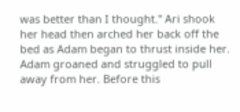was better than I thought." Ari shook her head then arched her back off the bed as Adam began to thrust inside her. Adam groaned and struggled to pull away from her. Before this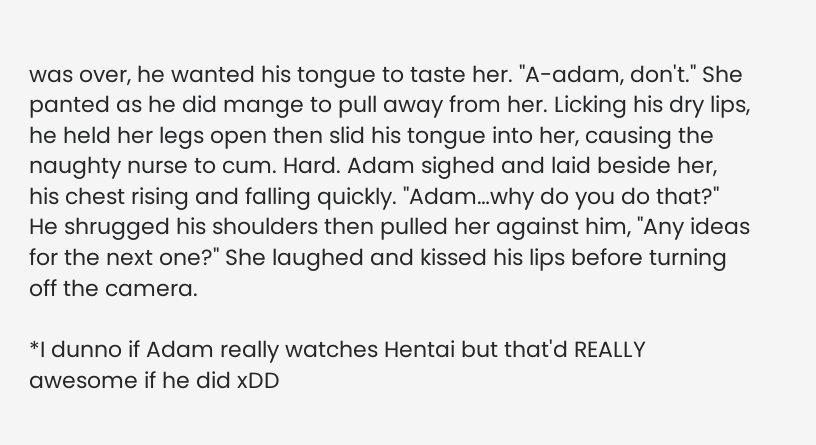was over, he wanted his tongue to taste her. "A-adam, don't." She panted as he did mange to pull away from her. Licking his dry lips, he held her legs open then slid his tongue into her, causing the naughty nurse to cum. Hard. Adam sighed and laid beside her, his chest rising and falling quickly. "Adam…why do you do that?" He shrugged his shoulders then pulled her against him, "Any ideas for the next one?" She laughed and kissed his lips before turning off the camera.

*I dunno if Adam really watches Hentai but that'd REALLY awesome if he did xDD